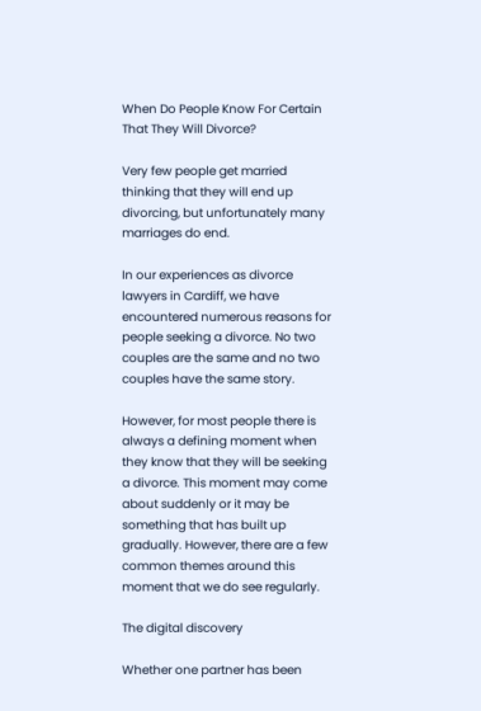When Do People Know For Certain That They Will Divorce?

Very few people get married thinking that they will end up divorcing, but unfortunately many marriages do end.

In our experiences as divorce lawyers in Cardiff, we have encountered numerous reasons for people seeking a divorce. No two couples are the same and no two couples have the same story.

However, for most people there is always a defining moment when they know that they will be seeking a divorce. This moment may come about suddenly or it may be something that has built up gradually. However, there are a few common themes around this moment that we do see regularly.

The digital discovery

Whether one partner has been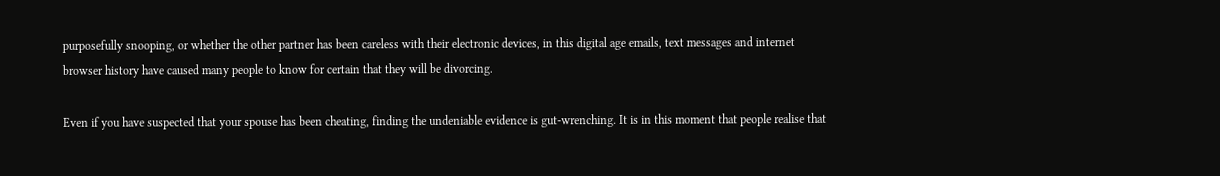purposefully snooping, or whether the other partner has been careless with their electronic devices, in this digital age emails, text messages and internet browser history have caused many people to know for certain that they will be divorcing.

Even if you have suspected that your spouse has been cheating, finding the undeniable evidence is gut-wrenching. It is in this moment that people realise that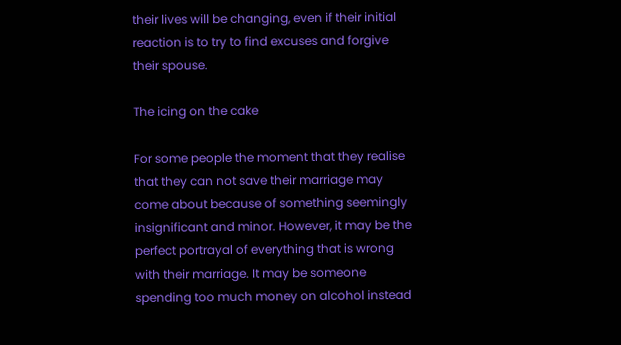their lives will be changing, even if their initial reaction is to try to find excuses and forgive their spouse.

The icing on the cake

For some people the moment that they realise that they can not save their marriage may come about because of something seemingly insignificant and minor. However, it may be the perfect portrayal of everything that is wrong with their marriage. It may be someone spending too much money on alcohol instead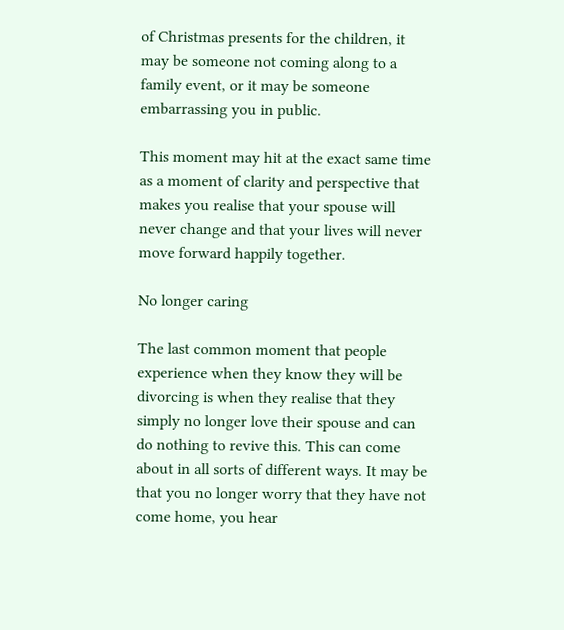of Christmas presents for the children, it may be someone not coming along to a family event, or it may be someone embarrassing you in public.

This moment may hit at the exact same time as a moment of clarity and perspective that makes you realise that your spouse will never change and that your lives will never move forward happily together.

No longer caring

The last common moment that people experience when they know they will be divorcing is when they realise that they simply no longer love their spouse and can do nothing to revive this. This can come about in all sorts of different ways. It may be that you no longer worry that they have not come home, you hear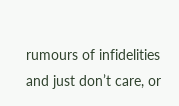rumours of infidelities and just don’t care, or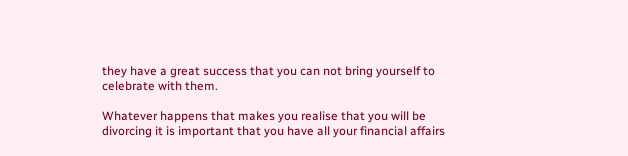they have a great success that you can not bring yourself to celebrate with them.

Whatever happens that makes you realise that you will be divorcing it is important that you have all your financial affairs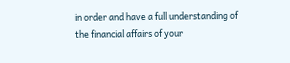in order and have a full understanding of the financial affairs of your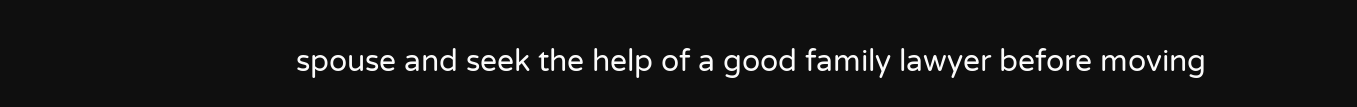spouse and seek the help of a good family lawyer before moving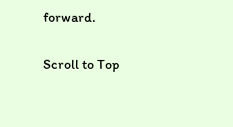forward.

Scroll to Top